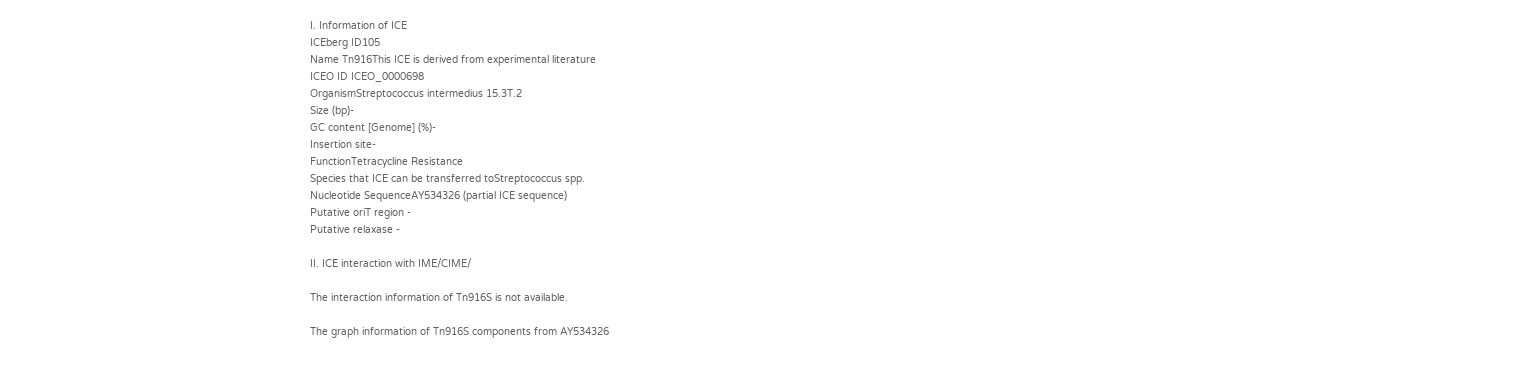I. Information of ICE
ICEberg ID105
Name Tn916This ICE is derived from experimental literature
ICEO ID ICEO_0000698
OrganismStreptococcus intermedius 15.3T.2
Size (bp)-
GC content [Genome] (%)-
Insertion site-
FunctionTetracycline Resistance
Species that ICE can be transferred toStreptococcus spp.
Nucleotide SequenceAY534326 (partial ICE sequence)
Putative oriT region -
Putative relaxase -

II. ICE interaction with IME/CIME/

The interaction information of Tn916S is not available.

The graph information of Tn916S components from AY534326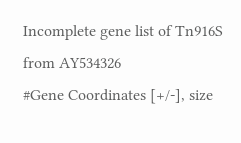Incomplete gene list of Tn916S from AY534326
#Gene Coordinates [+/-], size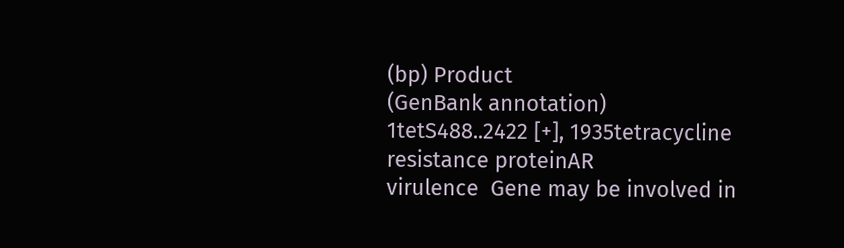(bp) Product
(GenBank annotation)
1tetS488..2422 [+], 1935tetracycline resistance proteinAR
virulence  Gene may be involved in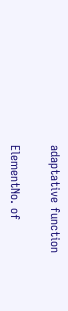adaptative function

ElementNo. of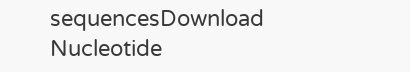sequencesDownload
Nucleotide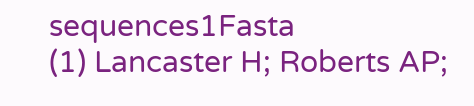sequences1Fasta
(1) Lancaster H; Roberts AP;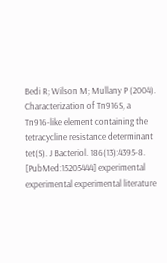Bedi R; Wilson M; Mullany P (2004). Characterization of Tn916S, a Tn916-like element containing the tetracycline resistance determinant tet(S). J Bacteriol. 186(13):4395-8. [PubMed:15205444] experimental
experimental experimental literature